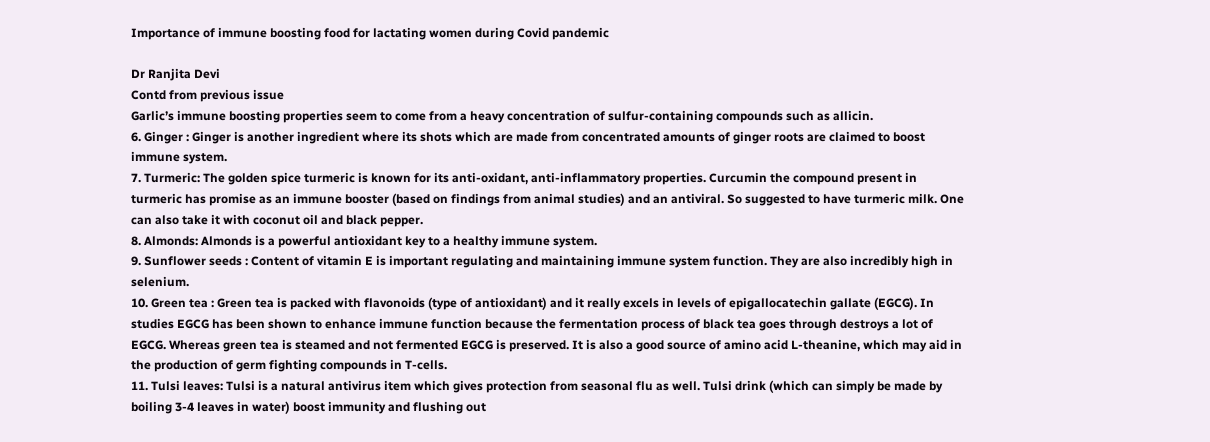Importance of immune boosting food for lactating women during Covid pandemic

Dr Ranjita Devi
Contd from previous issue
Garlic’s immune boosting properties seem to come from a heavy concentration of sulfur-containing compounds such as allicin.
6. Ginger : Ginger is another ingredient where its shots which are made from concentrated amounts of ginger roots are claimed to boost immune system.
7. Turmeric: The golden spice turmeric is known for its anti-oxidant, anti-inflammatory properties. Curcumin the compound present in turmeric has promise as an immune booster (based on findings from animal studies) and an antiviral. So suggested to have turmeric milk. One can also take it with coconut oil and black pepper.
8. Almonds: Almonds is a powerful antioxidant key to a healthy immune system.
9. Sunflower seeds : Content of vitamin E is important regulating and maintaining immune system function. They are also incredibly high in selenium.
10. Green tea : Green tea is packed with flavonoids (type of antioxidant) and it really excels in levels of epigallocatechin gallate (EGCG). In studies EGCG has been shown to enhance immune function because the fermentation process of black tea goes through destroys a lot of EGCG. Whereas green tea is steamed and not fermented EGCG is preserved. It is also a good source of amino acid L-theanine, which may aid in the production of germ fighting compounds in T-cells.
11. Tulsi leaves: Tulsi is a natural antivirus item which gives protection from seasonal flu as well. Tulsi drink (which can simply be made by boiling 3-4 leaves in water) boost immunity and flushing out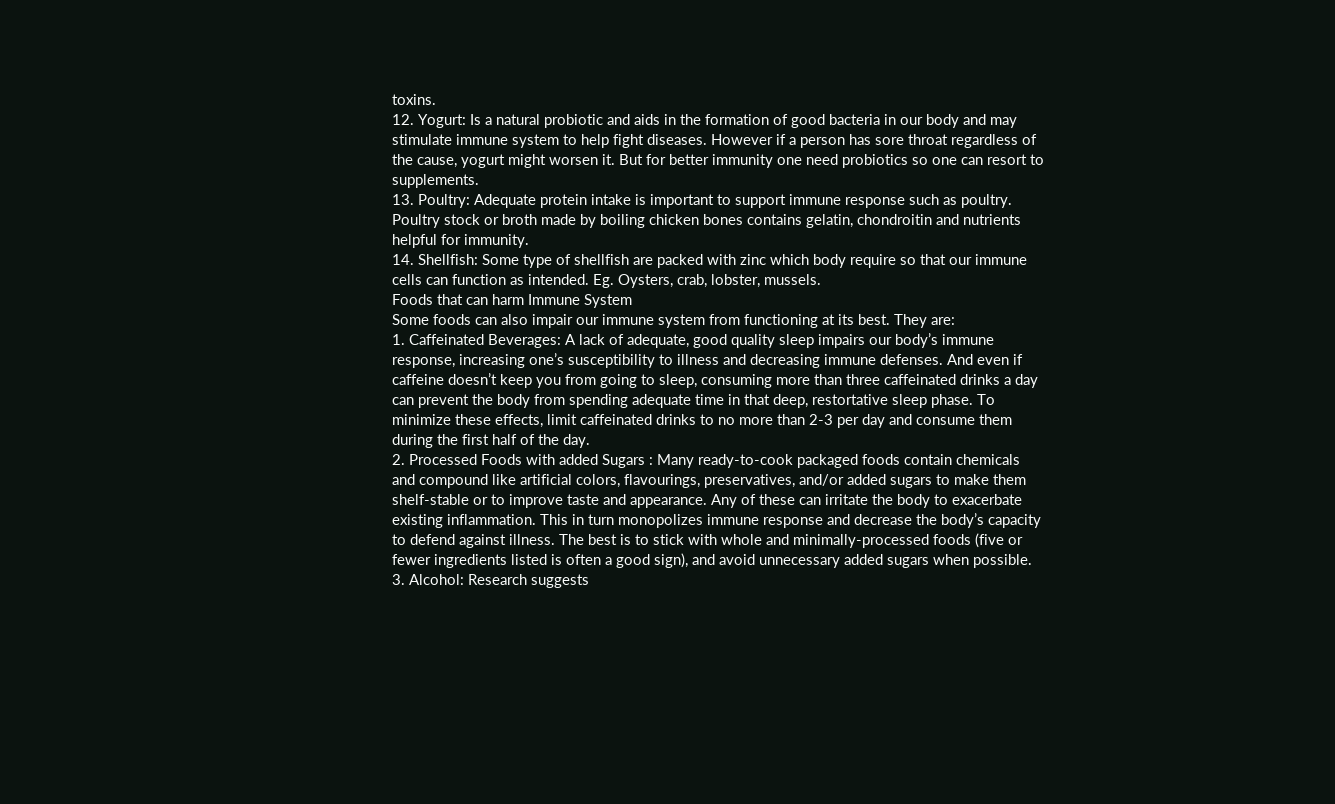toxins.
12. Yogurt: Is a natural probiotic and aids in the formation of good bacteria in our body and may stimulate immune system to help fight diseases. However if a person has sore throat regardless of the cause, yogurt might worsen it. But for better immunity one need probiotics so one can resort to supplements.
13. Poultry: Adequate protein intake is important to support immune response such as poultry. Poultry stock or broth made by boiling chicken bones contains gelatin, chondroitin and nutrients helpful for immunity.
14. Shellfish: Some type of shellfish are packed with zinc which body require so that our immune cells can function as intended. Eg. Oysters, crab, lobster, mussels.
Foods that can harm Immune System
Some foods can also impair our immune system from functioning at its best. They are:
1. Caffeinated Beverages: A lack of adequate, good quality sleep impairs our body’s immune response, increasing one’s susceptibility to illness and decreasing immune defenses. And even if caffeine doesn’t keep you from going to sleep, consuming more than three caffeinated drinks a day can prevent the body from spending adequate time in that deep, restortative sleep phase. To minimize these effects, limit caffeinated drinks to no more than 2-3 per day and consume them during the first half of the day.
2. Processed Foods with added Sugars : Many ready-to-cook packaged foods contain chemicals and compound like artificial colors, flavourings, preservatives, and/or added sugars to make them shelf-stable or to improve taste and appearance. Any of these can irritate the body to exacerbate existing inflammation. This in turn monopolizes immune response and decrease the body’s capacity to defend against illness. The best is to stick with whole and minimally-processed foods (five or fewer ingredients listed is often a good sign), and avoid unnecessary added sugars when possible.
3. Alcohol: Research suggests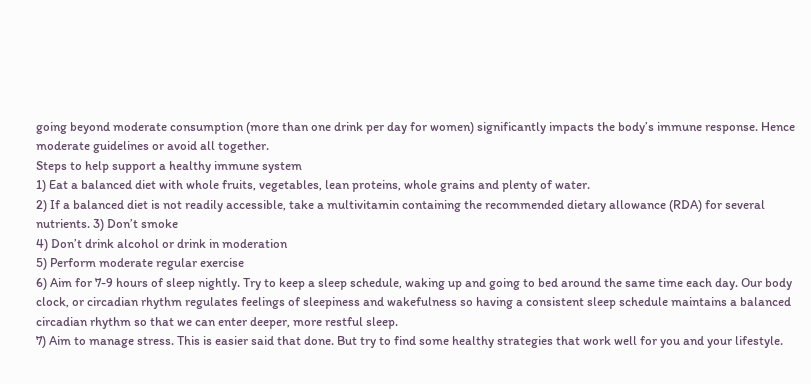going beyond moderate consumption (more than one drink per day for women) significantly impacts the body’s immune response. Hence moderate guidelines or avoid all together.
Steps to help support a healthy immune system
1) Eat a balanced diet with whole fruits, vegetables, lean proteins, whole grains and plenty of water.
2) If a balanced diet is not readily accessible, take a multivitamin containing the recommended dietary allowance (RDA) for several nutrients. 3) Don’t smoke
4) Don’t drink alcohol or drink in moderation
5) Perform moderate regular exercise
6) Aim for 7-9 hours of sleep nightly. Try to keep a sleep schedule, waking up and going to bed around the same time each day. Our body clock, or circadian rhythm regulates feelings of sleepiness and wakefulness so having a consistent sleep schedule maintains a balanced circadian rhythm so that we can enter deeper, more restful sleep.
7) Aim to manage stress. This is easier said that done. But try to find some healthy strategies that work well for you and your lifestyle.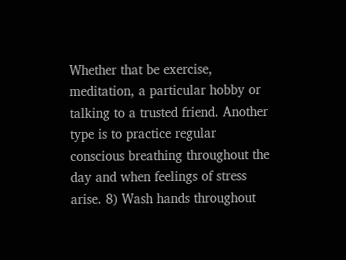Whether that be exercise, meditation, a particular hobby or talking to a trusted friend. Another type is to practice regular conscious breathing throughout the day and when feelings of stress arise. 8) Wash hands throughout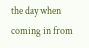the day when coming in from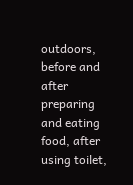outdoors, before and after preparing and eating food, after using toilet,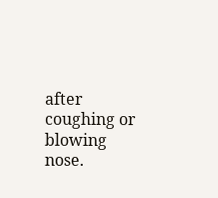after coughing or blowing nose.